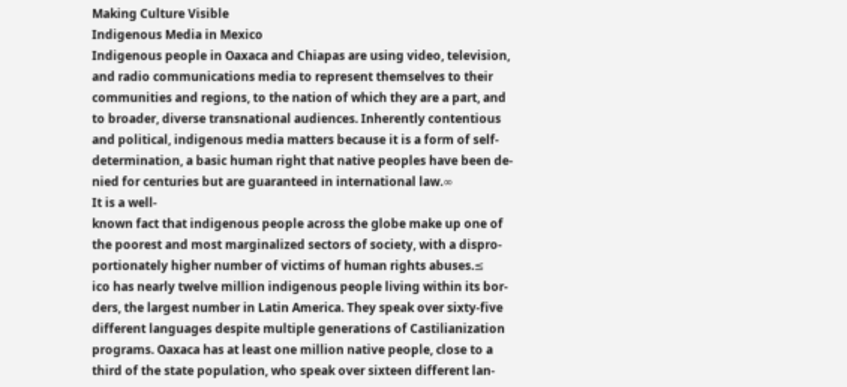Making Culture Visible
Indigenous Media in Mexico
Indigenous people in Oaxaca and Chiapas are using video, television,
and radio communications media to represent themselves to their
communities and regions, to the nation of which they are a part, and
to broader, diverse transnational audiences. Inherently contentious
and political, indigenous media matters because it is a form of self-
determination, a basic human right that native peoples have been de-
nied for centuries but are guaranteed in international law.∞
It is a well-
known fact that indigenous people across the globe make up one of
the poorest and most marginalized sectors of society, with a dispro-
portionately higher number of victims of human rights abuses.≤
ico has nearly twelve million indigenous people living within its bor-
ders, the largest number in Latin America. They speak over sixty-five
different languages despite multiple generations of Castilianization
programs. Oaxaca has at least one million native people, close to a
third of the state population, who speak over sixteen different lan-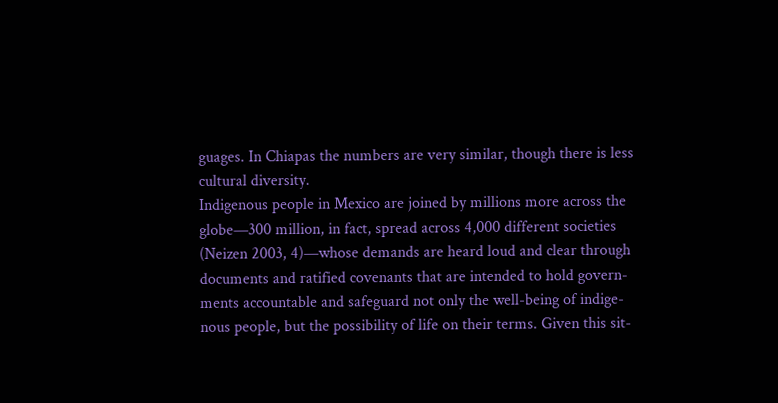guages. In Chiapas the numbers are very similar, though there is less
cultural diversity.
Indigenous people in Mexico are joined by millions more across the
globe—300 million, in fact, spread across 4,000 different societies
(Neizen 2003, 4)—whose demands are heard loud and clear through
documents and ratified covenants that are intended to hold govern-
ments accountable and safeguard not only the well-being of indige-
nous people, but the possibility of life on their terms. Given this sit-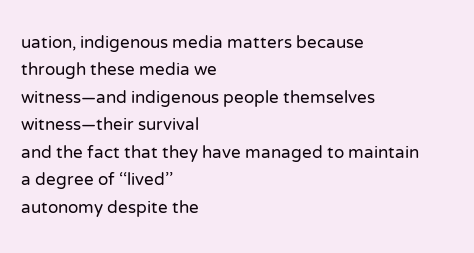uation, indigenous media matters because through these media we
witness—and indigenous people themselves witness—their survival
and the fact that they have managed to maintain a degree of ‘‘lived’’
autonomy despite the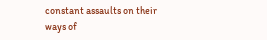constant assaults on their ways of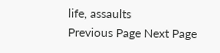life, assaults
Previous Page Next Page